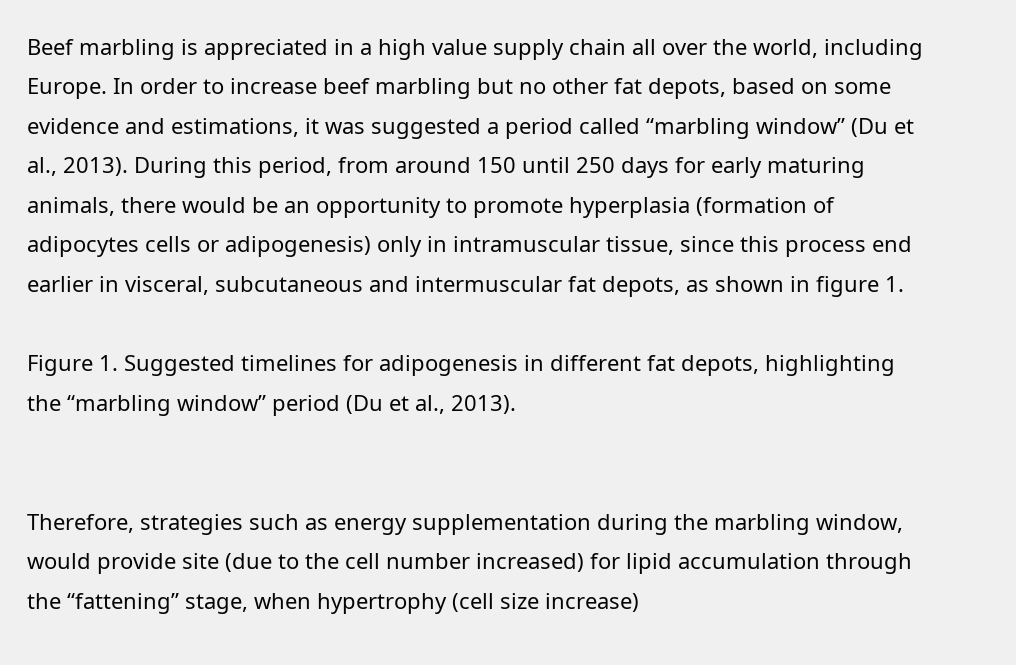Beef marbling is appreciated in a high value supply chain all over the world, including Europe. In order to increase beef marbling but no other fat depots, based on some evidence and estimations, it was suggested a period called “marbling window” (Du et al., 2013). During this period, from around 150 until 250 days for early maturing animals, there would be an opportunity to promote hyperplasia (formation of adipocytes cells or adipogenesis) only in intramuscular tissue, since this process end earlier in visceral, subcutaneous and intermuscular fat depots, as shown in figure 1.

Figure 1. Suggested timelines for adipogenesis in different fat depots, highlighting the “marbling window” period (Du et al., 2013).


Therefore, strategies such as energy supplementation during the marbling window, would provide site (due to the cell number increased) for lipid accumulation through the “fattening” stage, when hypertrophy (cell size increase)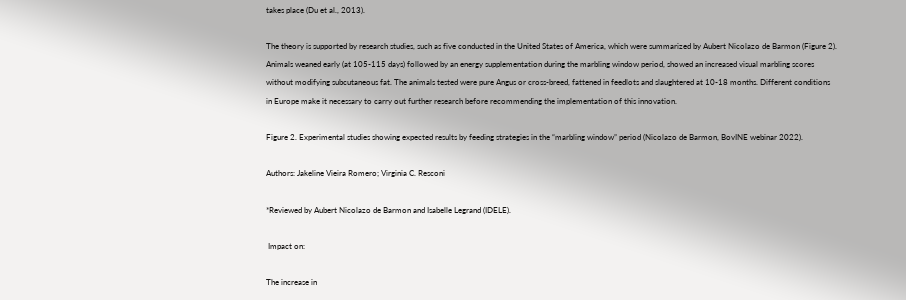takes place (Du et al., 2013).

The theory is supported by research studies, such as five conducted in the United States of America, which were summarized by Aubert Nicolazo de Barmon (Figure 2). Animals weaned early (at 105-115 days) followed by an energy supplementation during the marbling window period, showed an increased visual marbling scores without modifying subcutaneous fat. The animals tested were pure Angus or cross-breed, fattened in feedlots and slaughtered at 10-18 months. Different conditions in Europe make it necessary to carry out further research before recommending the implementation of this innovation.

Figure 2. Experimental studies showing expected results by feeding strategies in the “marbling window” period (Nicolazo de Barmon, BovINE webinar 2022).

Authors: Jakeline Vieira Romero; Virginia C. Resconi

*Reviewed by Aubert Nicolazo de Barmon and Isabelle Legrand (IDELE).

 Impact on:

The increase in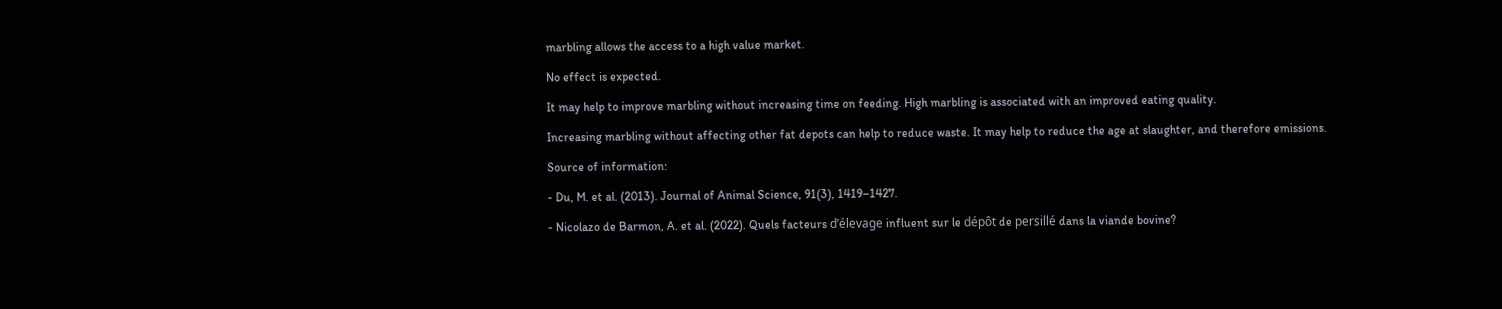marbling allows the access to a high value market.

No effect is expected.

It may help to improve marbling without increasing time on feeding. High marbling is associated with an improved eating quality.

Increasing marbling without affecting other fat depots can help to reduce waste. It may help to reduce the age at slaughter, and therefore emissions.

Source of information:

- Du, M. et al. (2013). Journal of Animal Science, 91(3), 1419–1427.

- Nicolazo de Barmon, A. et al. (2022). Quels facteurs d’élevage influent sur le dépôt de persillé dans la viande bovine?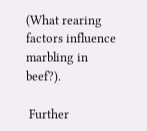(What rearing factors influence marbling in beef?).

 Further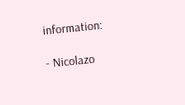information:

- Nicolazo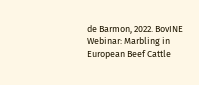de Barmon, 2022. BovINE Webinar: Marbling in European Beef Cattle